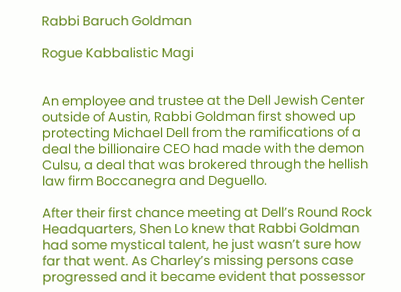Rabbi Baruch Goldman

Rogue Kabbalistic Magi


An employee and trustee at the Dell Jewish Center outside of Austin, Rabbi Goldman first showed up protecting Michael Dell from the ramifications of a deal the billionaire CEO had made with the demon Culsu, a deal that was brokered through the hellish law firm Boccanegra and Deguello.

After their first chance meeting at Dell’s Round Rock Headquarters, Shen Lo knew that Rabbi Goldman had some mystical talent, he just wasn’t sure how far that went. As Charley’s missing persons case progressed and it became evident that possessor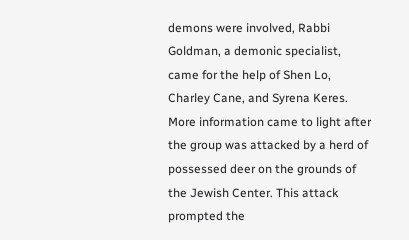demons were involved, Rabbi Goldman, a demonic specialist, came for the help of Shen Lo, Charley Cane, and Syrena Keres. More information came to light after the group was attacked by a herd of possessed deer on the grounds of the Jewish Center. This attack prompted the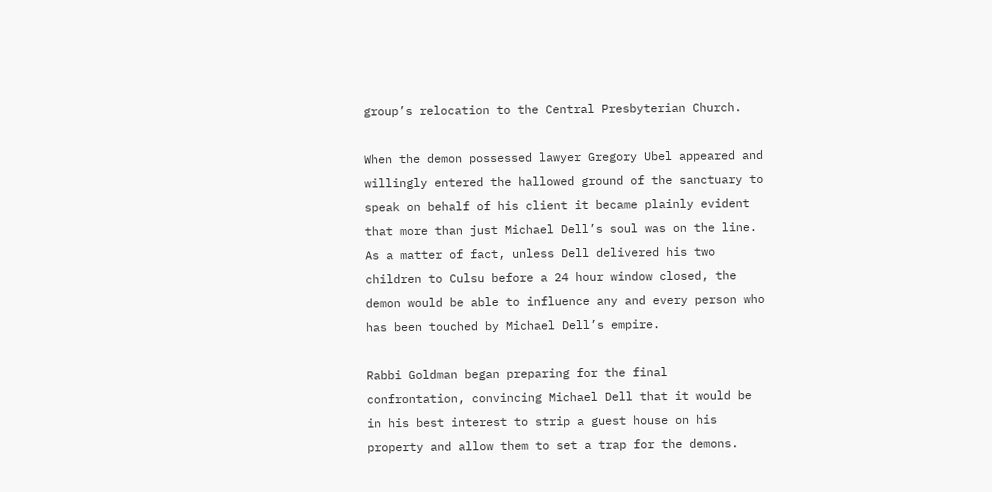group’s relocation to the Central Presbyterian Church.

When the demon possessed lawyer Gregory Ubel appeared and willingly entered the hallowed ground of the sanctuary to speak on behalf of his client it became plainly evident that more than just Michael Dell’s soul was on the line. As a matter of fact, unless Dell delivered his two children to Culsu before a 24 hour window closed, the demon would be able to influence any and every person who has been touched by Michael Dell’s empire.

Rabbi Goldman began preparing for the final confrontation, convincing Michael Dell that it would be in his best interest to strip a guest house on his property and allow them to set a trap for the demons.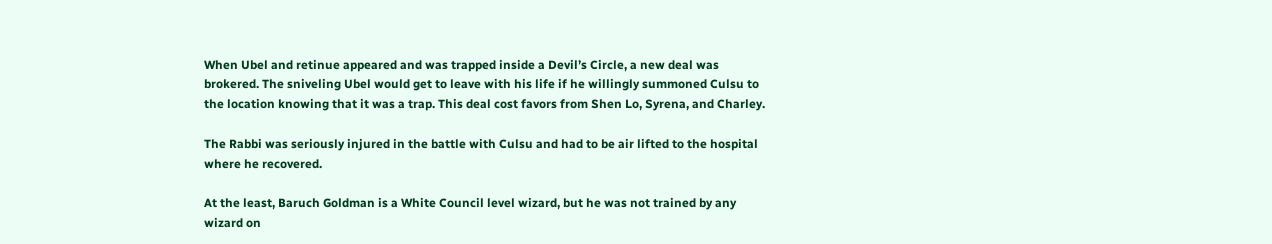When Ubel and retinue appeared and was trapped inside a Devil’s Circle, a new deal was brokered. The sniveling Ubel would get to leave with his life if he willingly summoned Culsu to the location knowing that it was a trap. This deal cost favors from Shen Lo, Syrena, and Charley.

The Rabbi was seriously injured in the battle with Culsu and had to be air lifted to the hospital where he recovered.

At the least, Baruch Goldman is a White Council level wizard, but he was not trained by any wizard on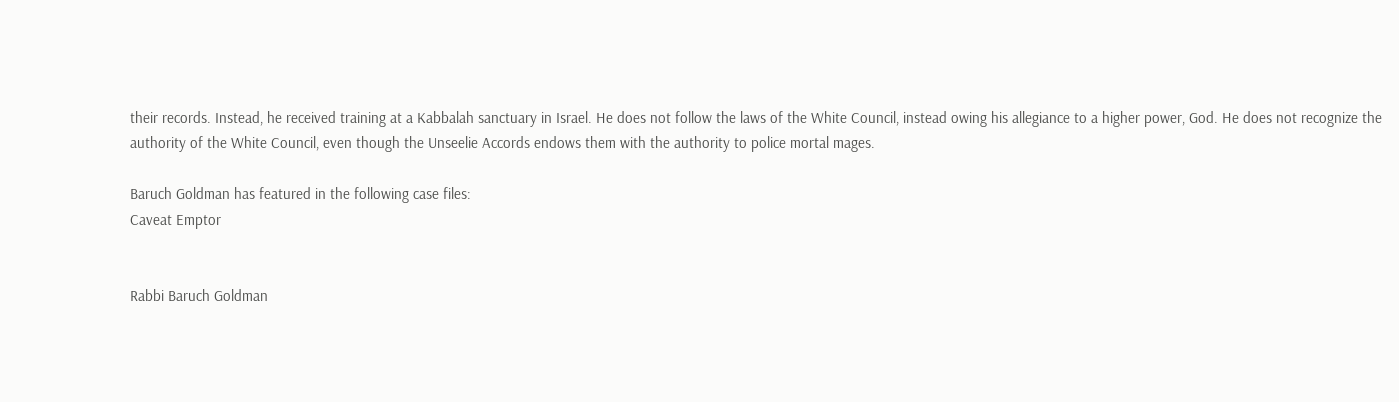their records. Instead, he received training at a Kabbalah sanctuary in Israel. He does not follow the laws of the White Council, instead owing his allegiance to a higher power, God. He does not recognize the authority of the White Council, even though the Unseelie Accords endows them with the authority to police mortal mages.

Baruch Goldman has featured in the following case files:
Caveat Emptor


Rabbi Baruch Goldman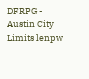DFRPG - Austin City Limits lenpw